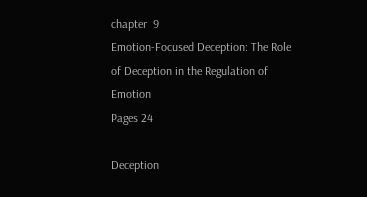chapter  9
Emotion-Focused Deception: The Role of Deception in the Regulation of Emotion
Pages 24

Deception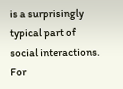is a surprisingly typical part of social interactions. For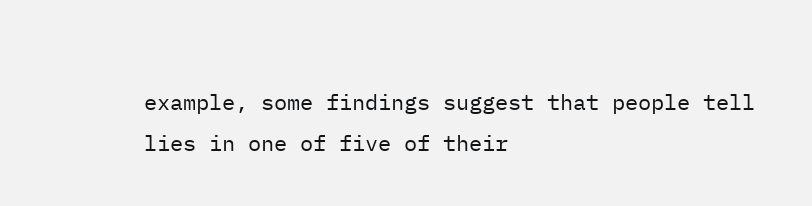example, some findings suggest that people tell lies in one of five of their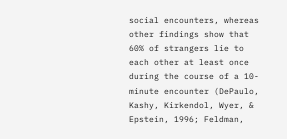social encounters, whereas other findings show that 60% of strangers lie to each other at least once during the course of a 10-minute encounter (DePaulo, Kashy, Kirkendol, Wyer, & Epstein, 1996; Feldman,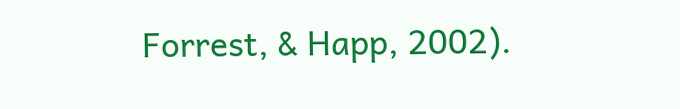Forrest, & Happ, 2002).